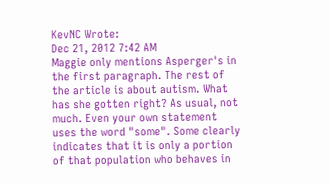KevNC Wrote:
Dec 21, 2012 7:42 AM
Maggie only mentions Asperger's in the first paragraph. The rest of the article is about autism. What has she gotten right? As usual, not much. Even your own statement uses the word "some". Some clearly indicates that it is only a portion of that population who behaves in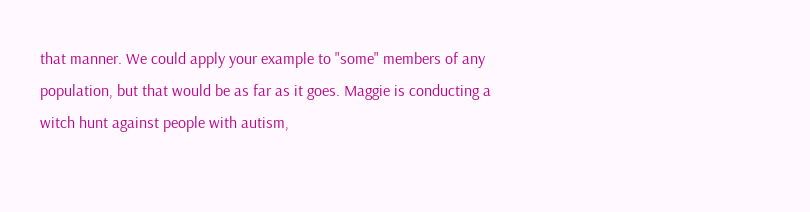that manner. We could apply your example to "some" members of any population, but that would be as far as it goes. Maggie is conducting a witch hunt against people with autism,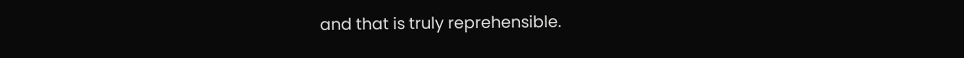and that is truly reprehensible.